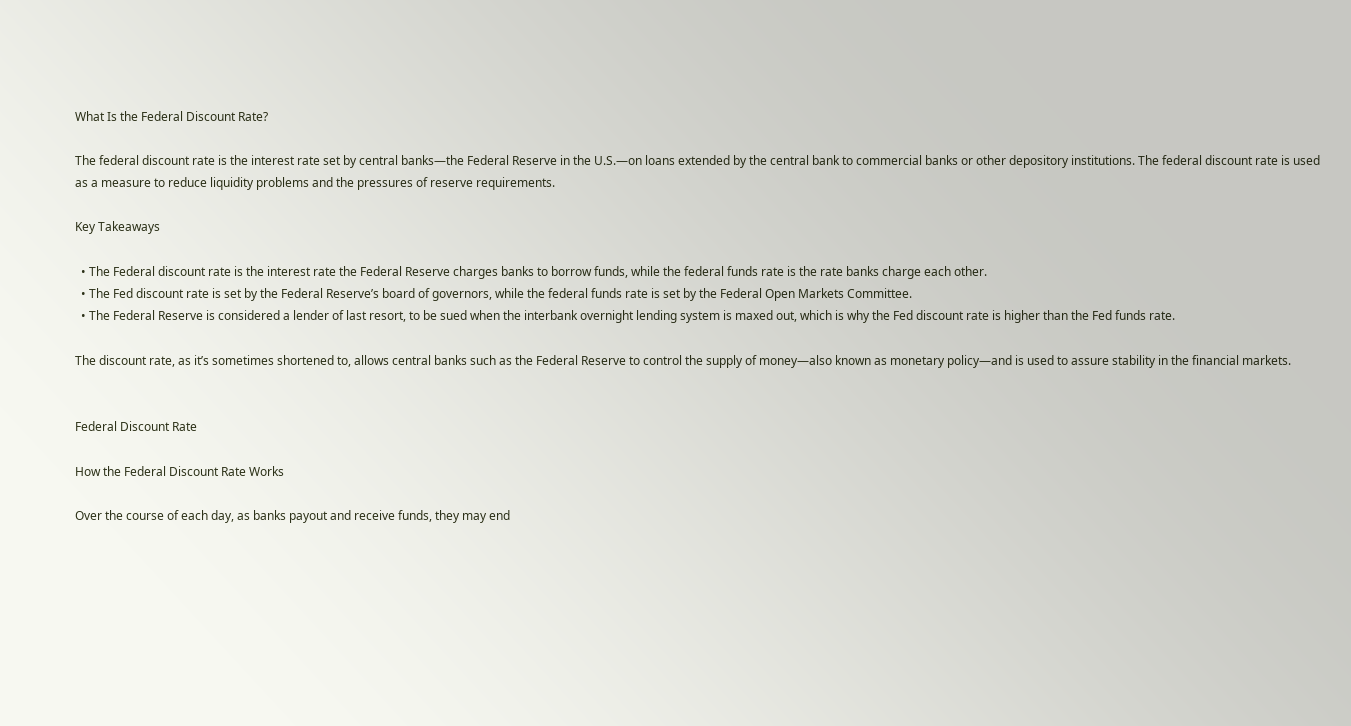What Is the Federal Discount Rate?

The federal discount rate is the interest rate set by central banks—the Federal Reserve in the U.S.—on loans extended by the central bank to commercial banks or other depository institutions. The federal discount rate is used as a measure to reduce liquidity problems and the pressures of reserve requirements.

Key Takeaways

  • The Federal discount rate is the interest rate the Federal Reserve charges banks to borrow funds, while the federal funds rate is the rate banks charge each other.
  • The Fed discount rate is set by the Federal Reserve’s board of governors, while the federal funds rate is set by the Federal Open Markets Committee.
  • The Federal Reserve is considered a lender of last resort, to be sued when the interbank overnight lending system is maxed out, which is why the Fed discount rate is higher than the Fed funds rate.

The discount rate, as it’s sometimes shortened to, allows central banks such as the Federal Reserve to control the supply of money—also known as monetary policy—and is used to assure stability in the financial markets.


Federal Discount Rate

How the Federal Discount Rate Works

Over the course of each day, as banks payout and receive funds, they may end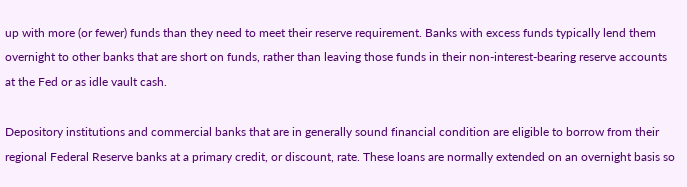up with more (or fewer) funds than they need to meet their reserve requirement. Banks with excess funds typically lend them overnight to other banks that are short on funds, rather than leaving those funds in their non-interest-bearing reserve accounts at the Fed or as idle vault cash.

Depository institutions and commercial banks that are in generally sound financial condition are eligible to borrow from their regional Federal Reserve banks at a primary credit, or discount, rate. These loans are normally extended on an overnight basis so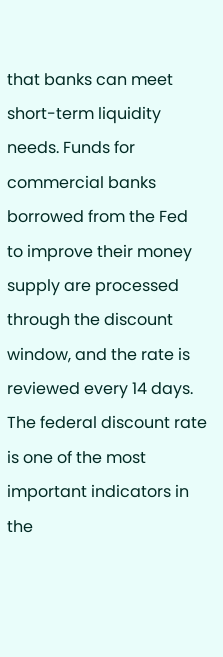that banks can meet short-term liquidity needs. Funds for commercial banks borrowed from the Fed to improve their money supply are processed through the discount window, and the rate is reviewed every 14 days. The federal discount rate is one of the most important indicators in the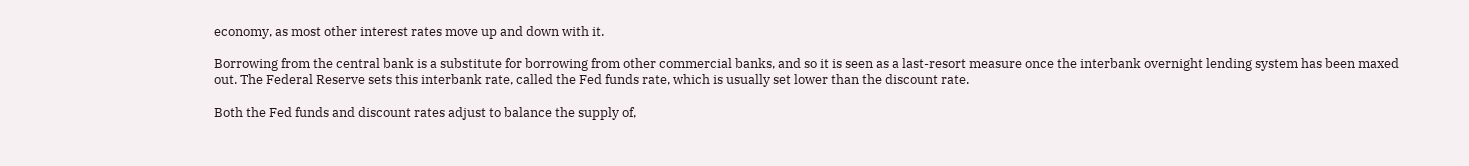economy, as most other interest rates move up and down with it.

Borrowing from the central bank is a substitute for borrowing from other commercial banks, and so it is seen as a last-resort measure once the interbank overnight lending system has been maxed out. The Federal Reserve sets this interbank rate, called the Fed funds rate, which is usually set lower than the discount rate.

Both the Fed funds and discount rates adjust to balance the supply of,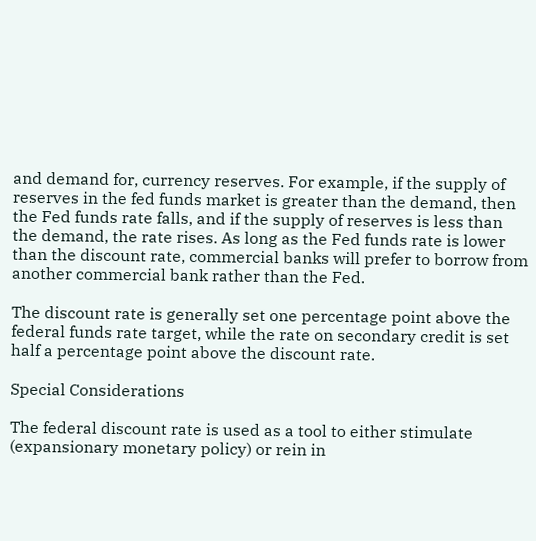and demand for, currency reserves. For example, if the supply of reserves in the fed funds market is greater than the demand, then the Fed funds rate falls, and if the supply of reserves is less than the demand, the rate rises. As long as the Fed funds rate is lower than the discount rate, commercial banks will prefer to borrow from another commercial bank rather than the Fed.

The discount rate is generally set one percentage point above the federal funds rate target, while the rate on secondary credit is set half a percentage point above the discount rate.

Special Considerations

The federal discount rate is used as a tool to either stimulate (expansionary monetary policy) or rein in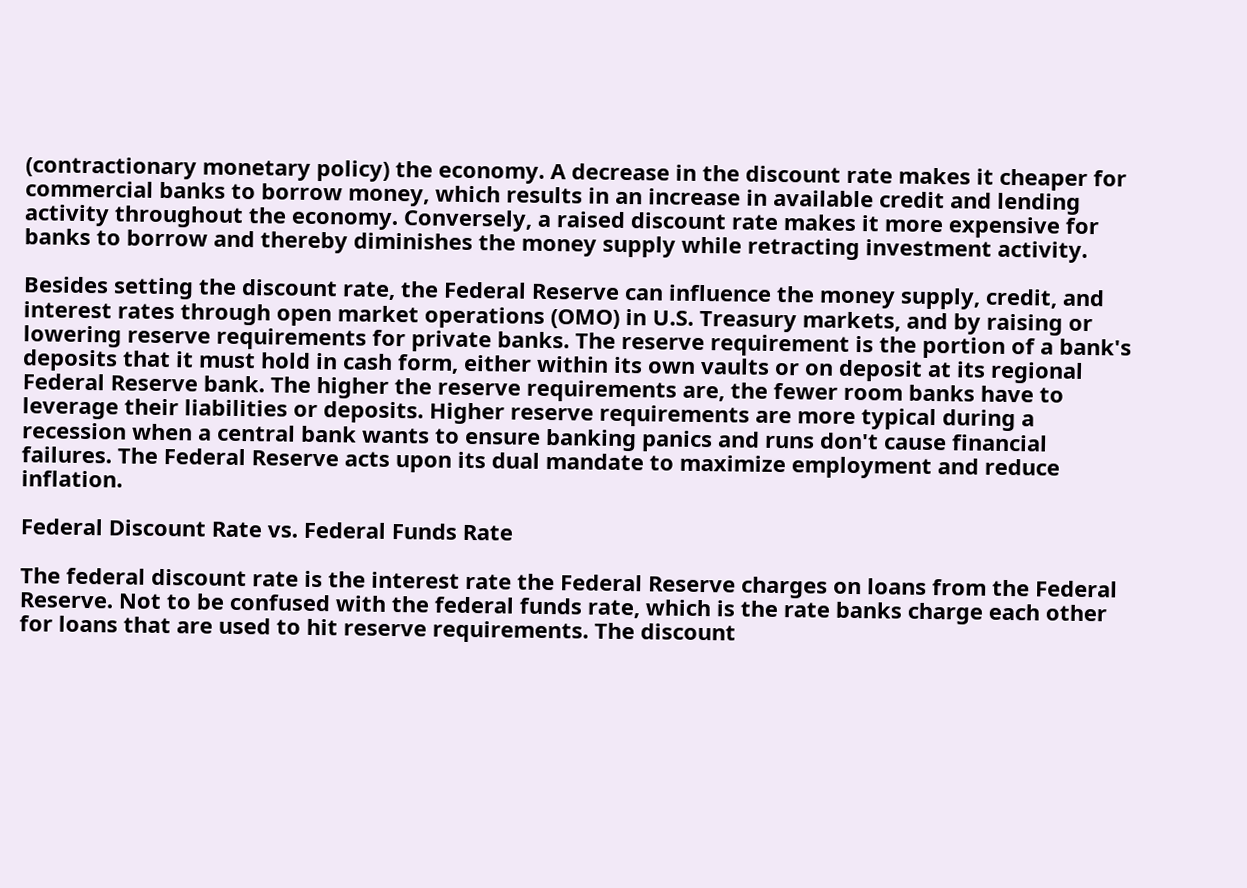(contractionary monetary policy) the economy. A decrease in the discount rate makes it cheaper for commercial banks to borrow money, which results in an increase in available credit and lending activity throughout the economy. Conversely, a raised discount rate makes it more expensive for banks to borrow and thereby diminishes the money supply while retracting investment activity.

Besides setting the discount rate, the Federal Reserve can influence the money supply, credit, and interest rates through open market operations (OMO) in U.S. Treasury markets, and by raising or lowering reserve requirements for private banks. The reserve requirement is the portion of a bank's deposits that it must hold in cash form, either within its own vaults or on deposit at its regional Federal Reserve bank. The higher the reserve requirements are, the fewer room banks have to leverage their liabilities or deposits. Higher reserve requirements are more typical during a recession when a central bank wants to ensure banking panics and runs don't cause financial failures. The Federal Reserve acts upon its dual mandate to maximize employment and reduce inflation.

Federal Discount Rate vs. Federal Funds Rate

The federal discount rate is the interest rate the Federal Reserve charges on loans from the Federal Reserve. Not to be confused with the federal funds rate, which is the rate banks charge each other for loans that are used to hit reserve requirements. The discount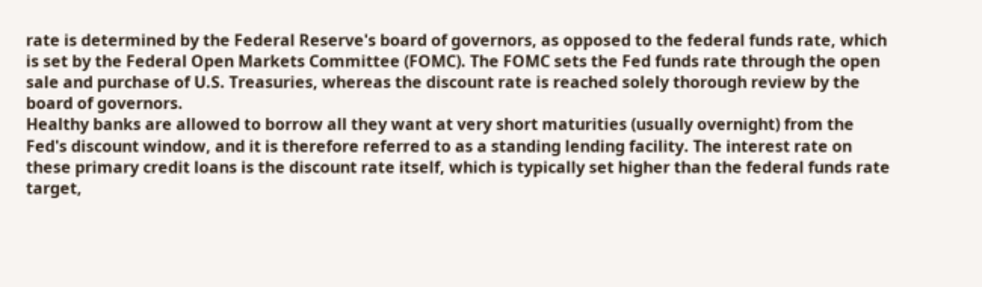rate is determined by the Federal Reserve's board of governors, as opposed to the federal funds rate, which is set by the Federal Open Markets Committee (FOMC). The FOMC sets the Fed funds rate through the open sale and purchase of U.S. Treasuries, whereas the discount rate is reached solely thorough review by the board of governors.
Healthy banks are allowed to borrow all they want at very short maturities (usually overnight) from the Fed's discount window, and it is therefore referred to as a standing lending facility. The interest rate on these primary credit loans is the discount rate itself, which is typically set higher than the federal funds rate target,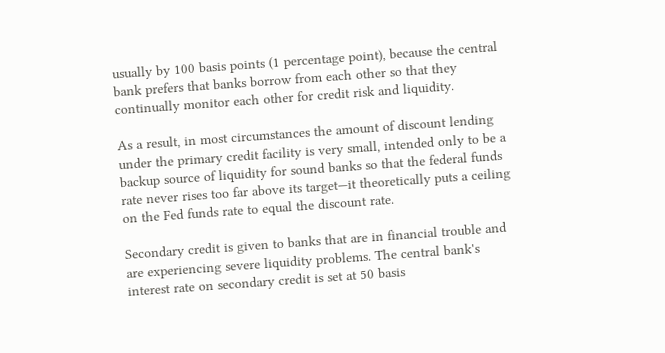usually by 100 basis points (1 percentage point), because the central bank prefers that banks borrow from each other so that they continually monitor each other for credit risk and liquidity.

As a result, in most circumstances the amount of discount lending under the primary credit facility is very small, intended only to be a backup source of liquidity for sound banks so that the federal funds rate never rises too far above its target—it theoretically puts a ceiling on the Fed funds rate to equal the discount rate.

Secondary credit is given to banks that are in financial trouble and are experiencing severe liquidity problems. The central bank's interest rate on secondary credit is set at 50 basis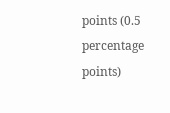points (0.5 percentage points)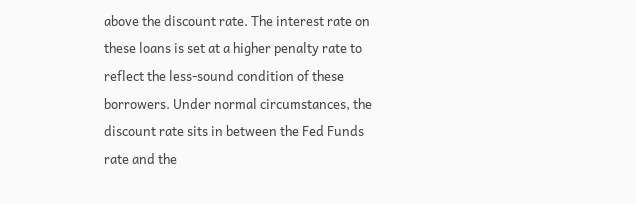above the discount rate. The interest rate on these loans is set at a higher penalty rate to reflect the less-sound condition of these borrowers. Under normal circumstances, the discount rate sits in between the Fed Funds rate and the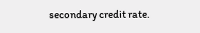secondary credit rate.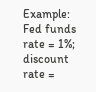Example: Fed funds rate = 1%; discount rate =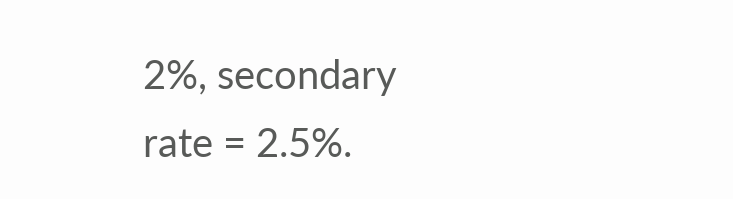2%, secondary rate = 2.5%.